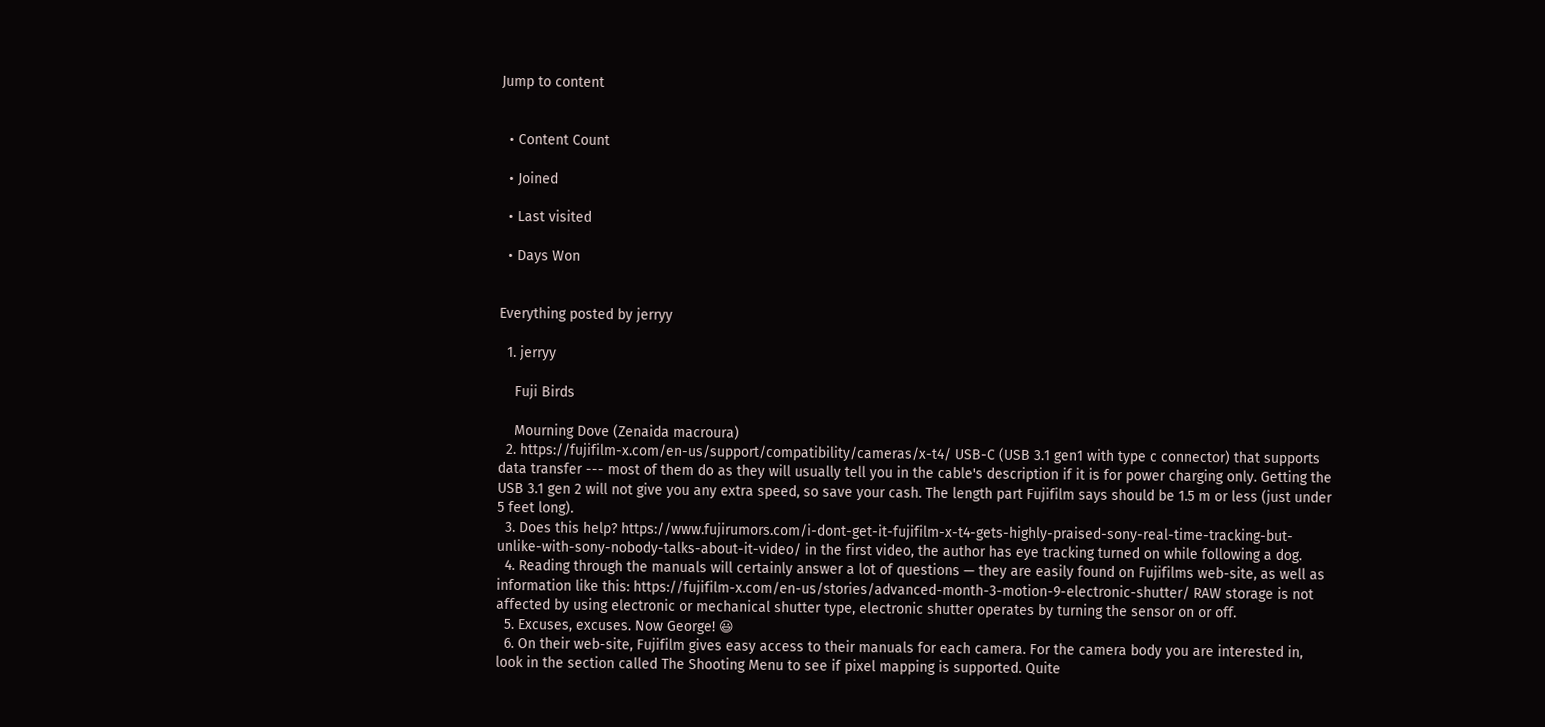Jump to content


  • Content Count

  • Joined

  • Last visited

  • Days Won


Everything posted by jerryy

  1. jerryy

    Fuji Birds

    Mourning Dove (Zenaida macroura)
  2. https://fujifilm-x.com/en-us/support/compatibility/cameras/x-t4/ USB-C (USB 3.1 gen1 with type c connector) that supports data transfer --- most of them do as they will usually tell you in the cable's description if it is for power charging only. Getting the USB 3.1 gen 2 will not give you any extra speed, so save your cash. The length part Fujifilm says should be 1.5 m or less (just under 5 feet long).
  3. Does this help? https://www.fujirumors.com/i-dont-get-it-fujifilm-x-t4-gets-highly-praised-sony-real-time-tracking-but-unlike-with-sony-nobody-talks-about-it-video/ in the first video, the author has eye tracking turned on while following a dog.
  4. Reading through the manuals will certainly answer a lot of questions — they are easily found on Fujifilms web-site, as well as information like this: https://fujifilm-x.com/en-us/stories/advanced-month-3-motion-9-electronic-shutter/ RAW storage is not affected by using electronic or mechanical shutter type, electronic shutter operates by turning the sensor on or off.
  5. Excuses, excuses. Now George! 😃
  6. On their web-site, Fujifilm gives easy access to their manuals for each camera. For the camera body you are interested in, look in the section called The Shooting Menu to see if pixel mapping is supported. Quite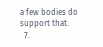a few bodies do support that.
  7.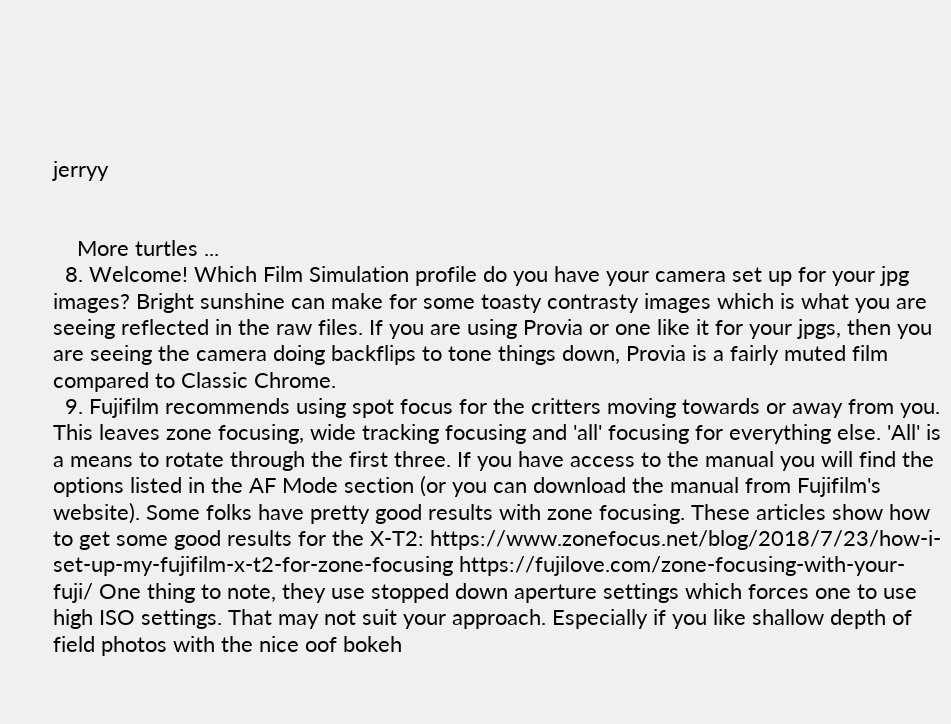jerryy


    More turtles ...
  8. Welcome! Which Film Simulation profile do you have your camera set up for your jpg images? Bright sunshine can make for some toasty contrasty images which is what you are seeing reflected in the raw files. If you are using Provia or one like it for your jpgs, then you are seeing the camera doing backflips to tone things down, Provia is a fairly muted film compared to Classic Chrome.
  9. Fujifilm recommends using spot focus for the critters moving towards or away from you. This leaves zone focusing, wide tracking focusing and 'all' focusing for everything else. 'All' is a means to rotate through the first three. If you have access to the manual you will find the options listed in the AF Mode section (or you can download the manual from Fujifilm's website). Some folks have pretty good results with zone focusing. These articles show how to get some good results for the X-T2: https://www.zonefocus.net/blog/2018/7/23/how-i-set-up-my-fujifilm-x-t2-for-zone-focusing https://fujilove.com/zone-focusing-with-your-fuji/ One thing to note, they use stopped down aperture settings which forces one to use high ISO settings. That may not suit your approach. Especially if you like shallow depth of field photos with the nice oof bokeh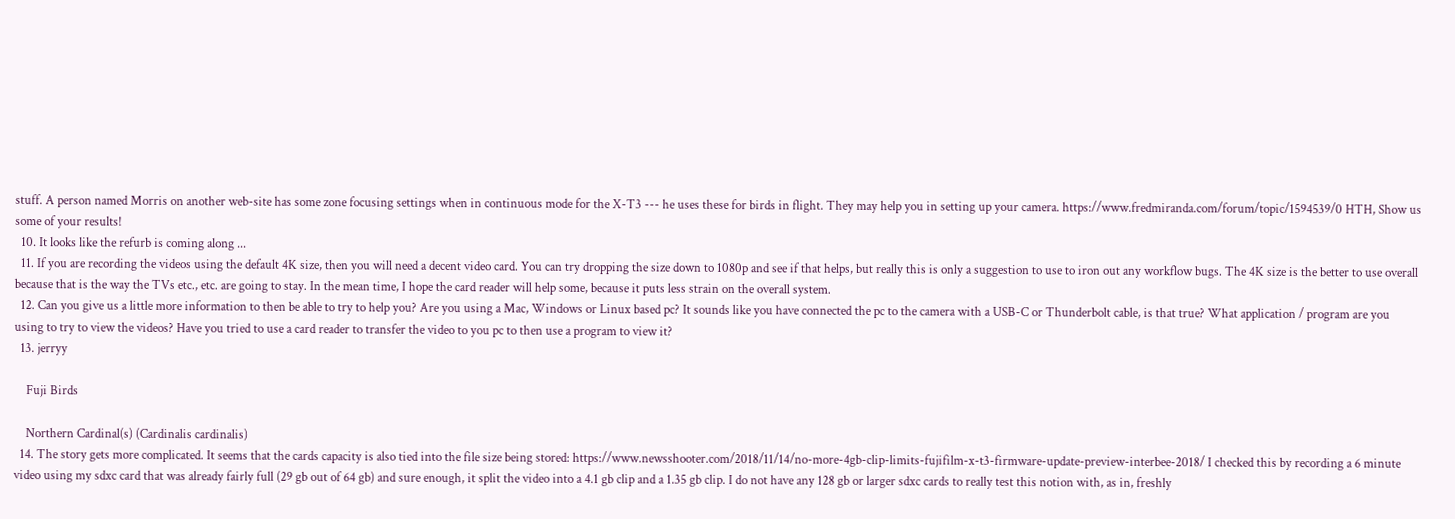stuff. A person named Morris on another web-site has some zone focusing settings when in continuous mode for the X-T3 --- he uses these for birds in flight. They may help you in setting up your camera. https://www.fredmiranda.com/forum/topic/1594539/0 HTH, Show us some of your results!
  10. It looks like the refurb is coming along ...
  11. If you are recording the videos using the default 4K size, then you will need a decent video card. You can try dropping the size down to 1080p and see if that helps, but really this is only a suggestion to use to iron out any workflow bugs. The 4K size is the better to use overall because that is the way the TVs etc., etc. are going to stay. In the mean time, I hope the card reader will help some, because it puts less strain on the overall system.
  12. Can you give us a little more information to then be able to try to help you? Are you using a Mac, Windows or Linux based pc? It sounds like you have connected the pc to the camera with a USB-C or Thunderbolt cable, is that true? What application / program are you using to try to view the videos? Have you tried to use a card reader to transfer the video to you pc to then use a program to view it?
  13. jerryy

    Fuji Birds

    Northern Cardinal(s) (Cardinalis cardinalis)
  14. The story gets more complicated. It seems that the cards capacity is also tied into the file size being stored: https://www.newsshooter.com/2018/11/14/no-more-4gb-clip-limits-fujifilm-x-t3-firmware-update-preview-interbee-2018/ I checked this by recording a 6 minute video using my sdxc card that was already fairly full (29 gb out of 64 gb) and sure enough, it split the video into a 4.1 gb clip and a 1.35 gb clip. I do not have any 128 gb or larger sdxc cards to really test this notion with, as in, freshly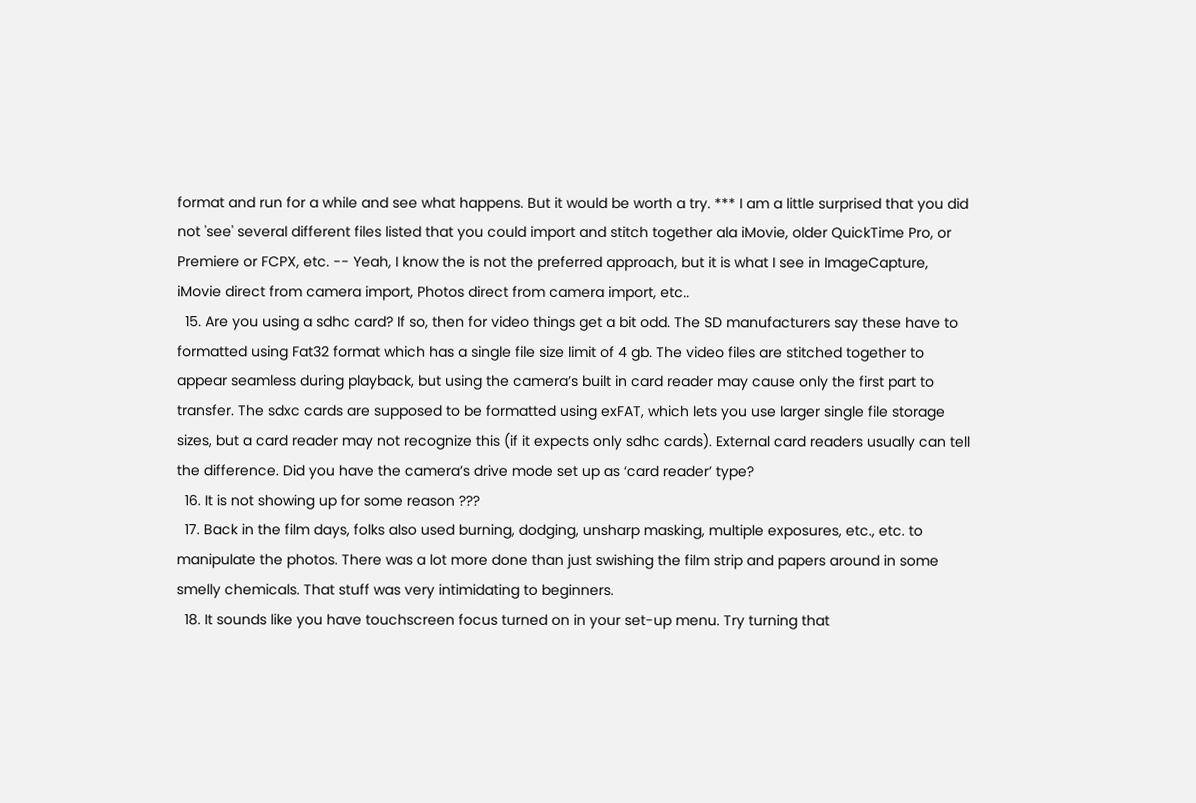format and run for a while and see what happens. But it would be worth a try. *** I am a little surprised that you did not 'see' several different files listed that you could import and stitch together ala iMovie, older QuickTime Pro, or Premiere or FCPX, etc. -- Yeah, I know the is not the preferred approach, but it is what I see in ImageCapture, iMovie direct from camera import, Photos direct from camera import, etc..
  15. Are you using a sdhc card? If so, then for video things get a bit odd. The SD manufacturers say these have to formatted using Fat32 format which has a single file size limit of 4 gb. The video files are stitched together to appear seamless during playback, but using the camera’s built in card reader may cause only the first part to transfer. The sdxc cards are supposed to be formatted using exFAT, which lets you use larger single file storage sizes, but a card reader may not recognize this (if it expects only sdhc cards). External card readers usually can tell the difference. Did you have the camera’s drive mode set up as ‘card reader’ type?
  16. It is not showing up for some reason ???
  17. Back in the film days, folks also used burning, dodging, unsharp masking, multiple exposures, etc., etc. to manipulate the photos. There was a lot more done than just swishing the film strip and papers around in some smelly chemicals. That stuff was very intimidating to beginners.
  18. It sounds like you have touchscreen focus turned on in your set-up menu. Try turning that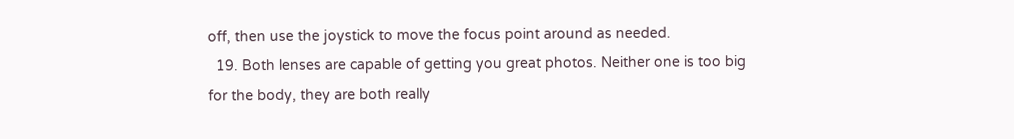off, then use the joystick to move the focus point around as needed.
  19. Both lenses are capable of getting you great photos. Neither one is too big for the body, they are both really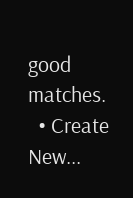good matches.
  • Create New...